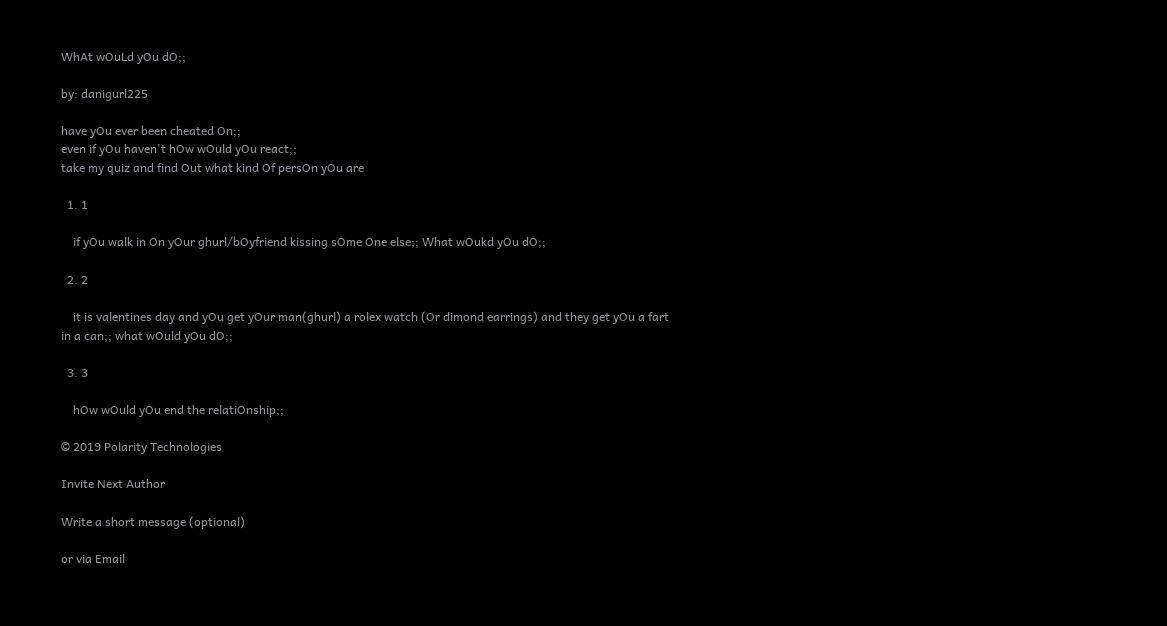WhAt wOuLd yOu dO;;

by: danigurl225

have yOu ever been cheated On;;
even if yOu haven't hOw wOuld yOu react;;
take my quiz and find Out what kind Of persOn yOu are

  1. 1

    if yOu walk in On yOur ghurl/bOyfriend kissing sOme One else;; What wOukd yOu dO;;

  2. 2

    it is valentines day and yOu get yOur man(ghurl) a rolex watch (Or dimond earrings) and they get yOu a fart in a can;; what wOuld yOu dO;;

  3. 3

    hOw wOuld yOu end the relatiOnship;;

© 2019 Polarity Technologies

Invite Next Author

Write a short message (optional)

or via Email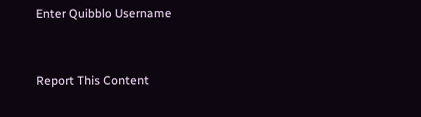Enter Quibblo Username


Report This Content